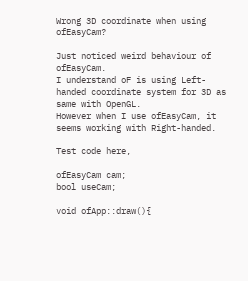Wrong 3D coordinate when using ofEasyCam?

Just noticed weird behaviour of ofEasyCam.
I understand oF is using Left-handed coordinate system for 3D as same with OpenGL.
However when I use ofEasyCam, it seems working with Right-handed.

Test code here,

ofEasyCam cam;
bool useCam;

void ofApp::draw(){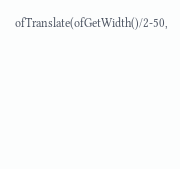ofTranslate(ofGetWidth()/2-50,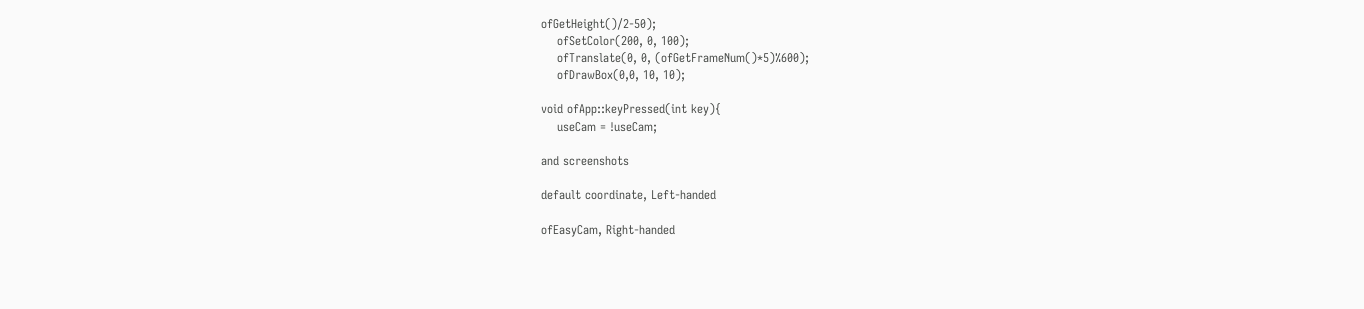ofGetHeight()/2-50);
    ofSetColor(200, 0, 100);
    ofTranslate(0, 0, (ofGetFrameNum()*5)%600);
    ofDrawBox(0,0, 10, 10);

void ofApp::keyPressed(int key){
    useCam = !useCam;

and screenshots

default coordinate, Left-handed

ofEasyCam, Right-handed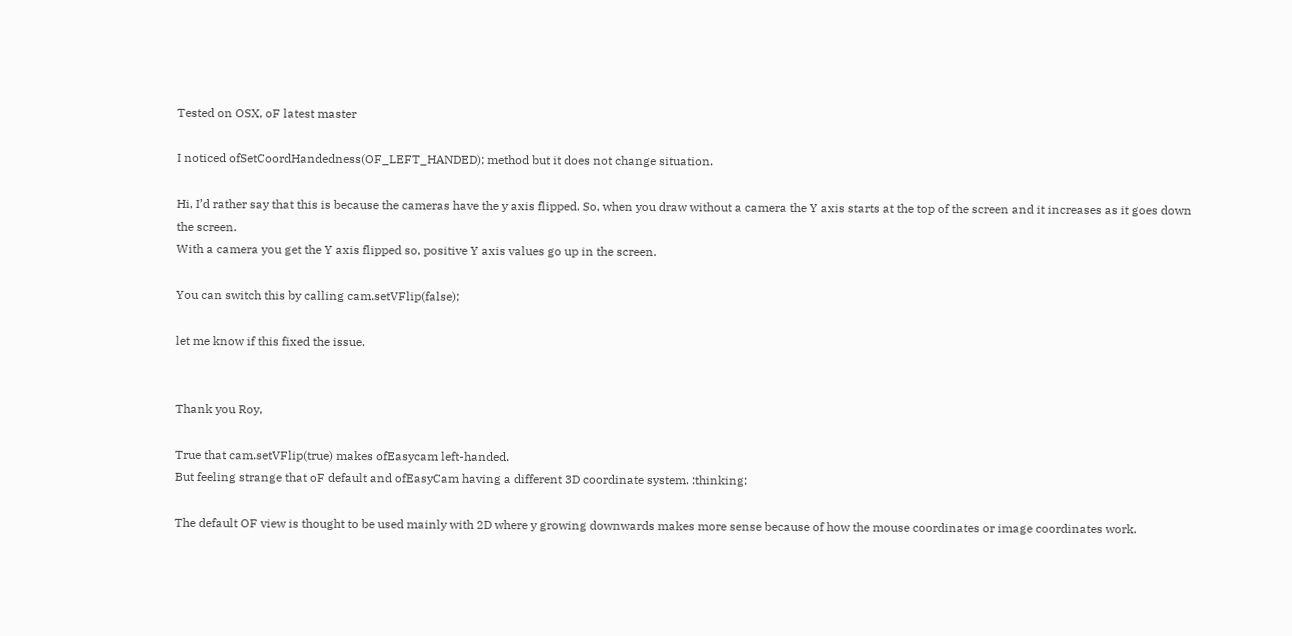Tested on OSX, oF latest master

I noticed ofSetCoordHandedness(OF_LEFT_HANDED); method but it does not change situation.

Hi, I’d rather say that this is because the cameras have the y axis flipped. So, when you draw without a camera the Y axis starts at the top of the screen and it increases as it goes down the screen.
With a camera you get the Y axis flipped so, positive Y axis values go up in the screen.

You can switch this by calling cam.setVFlip(false);

let me know if this fixed the issue.


Thank you Roy,

True that cam.setVFlip(true) makes ofEasycam left-handed.
But feeling strange that oF default and ofEasyCam having a different 3D coordinate system. :thinking:

The default OF view is thought to be used mainly with 2D where y growing downwards makes more sense because of how the mouse coordinates or image coordinates work.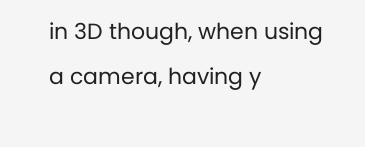in 3D though, when using a camera, having y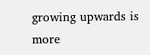growing upwards is more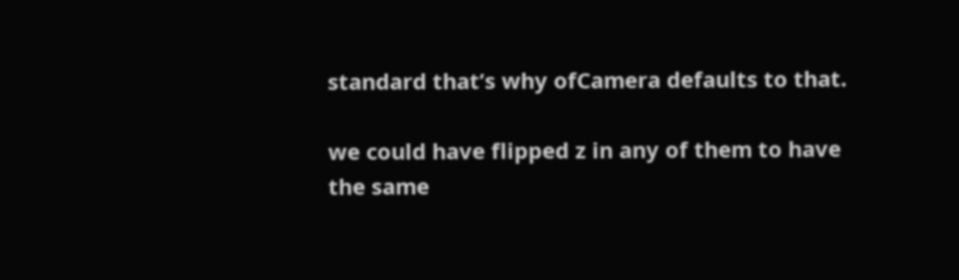standard that’s why ofCamera defaults to that.

we could have flipped z in any of them to have the same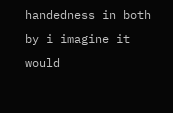handedness in both by i imagine it would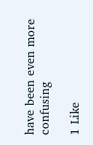have been even more confusing

1 Like